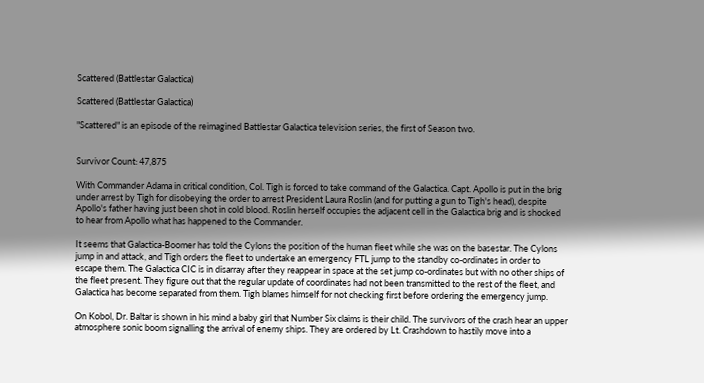Scattered (Battlestar Galactica)

Scattered (Battlestar Galactica)

"Scattered" is an episode of the reimagined Battlestar Galactica television series, the first of Season two.


Survivor Count: 47,875

With Commander Adama in critical condition, Col. Tigh is forced to take command of the Galactica. Capt. Apollo is put in the brig under arrest by Tigh for disobeying the order to arrest President Laura Roslin (and for putting a gun to Tigh's head), despite Apollo's father having just been shot in cold blood. Roslin herself occupies the adjacent cell in the Galactica brig and is shocked to hear from Apollo what has happened to the Commander.

It seems that Galactica-Boomer has told the Cylons the position of the human fleet while she was on the basestar. The Cylons jump in and attack, and Tigh orders the fleet to undertake an emergency FTL jump to the standby co-ordinates in order to escape them. The Galactica CIC is in disarray after they reappear in space at the set jump co-ordinates but with no other ships of the fleet present. They figure out that the regular update of coordinates had not been transmitted to the rest of the fleet, and Galactica has become separated from them. Tigh blames himself for not checking first before ordering the emergency jump.

On Kobol, Dr. Baltar is shown in his mind a baby girl that Number Six claims is their child. The survivors of the crash hear an upper atmosphere sonic boom signalling the arrival of enemy ships. They are ordered by Lt. Crashdown to hastily move into a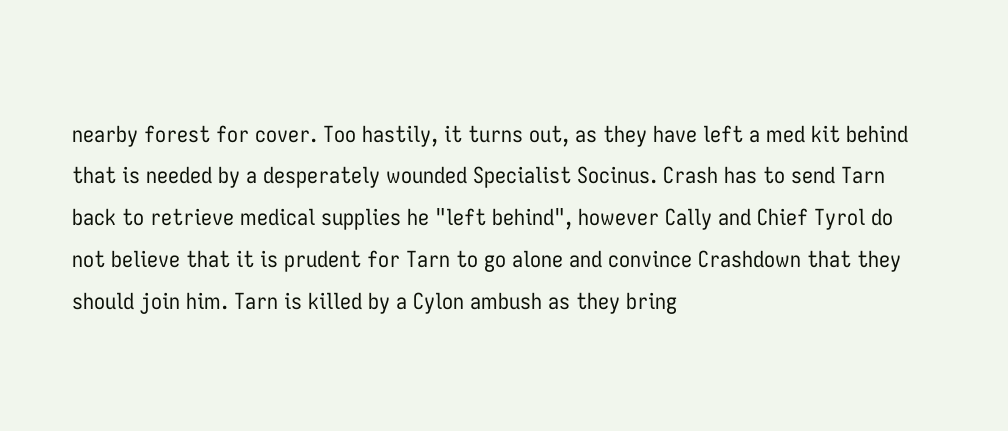nearby forest for cover. Too hastily, it turns out, as they have left a med kit behind that is needed by a desperately wounded Specialist Socinus. Crash has to send Tarn back to retrieve medical supplies he "left behind", however Cally and Chief Tyrol do not believe that it is prudent for Tarn to go alone and convince Crashdown that they should join him. Tarn is killed by a Cylon ambush as they bring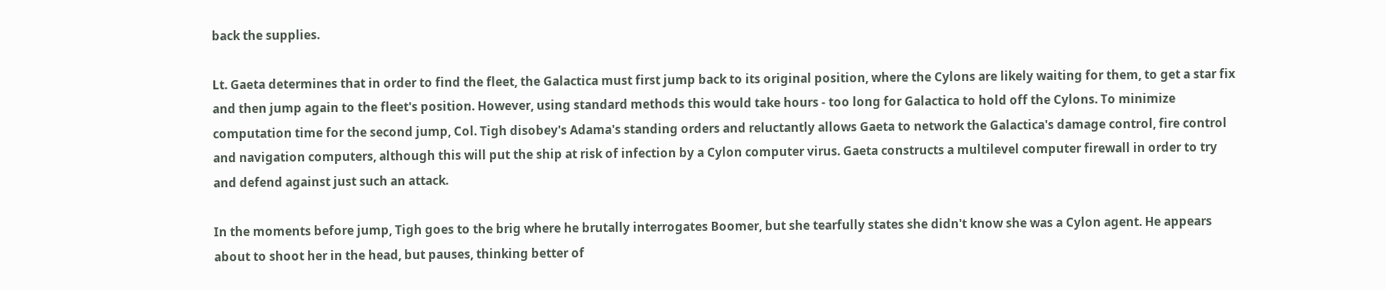back the supplies.

Lt. Gaeta determines that in order to find the fleet, the Galactica must first jump back to its original position, where the Cylons are likely waiting for them, to get a star fix and then jump again to the fleet's position. However, using standard methods this would take hours - too long for Galactica to hold off the Cylons. To minimize computation time for the second jump, Col. Tigh disobey's Adama's standing orders and reluctantly allows Gaeta to network the Galactica's damage control, fire control and navigation computers, although this will put the ship at risk of infection by a Cylon computer virus. Gaeta constructs a multilevel computer firewall in order to try and defend against just such an attack.

In the moments before jump, Tigh goes to the brig where he brutally interrogates Boomer, but she tearfully states she didn't know she was a Cylon agent. He appears about to shoot her in the head, but pauses, thinking better of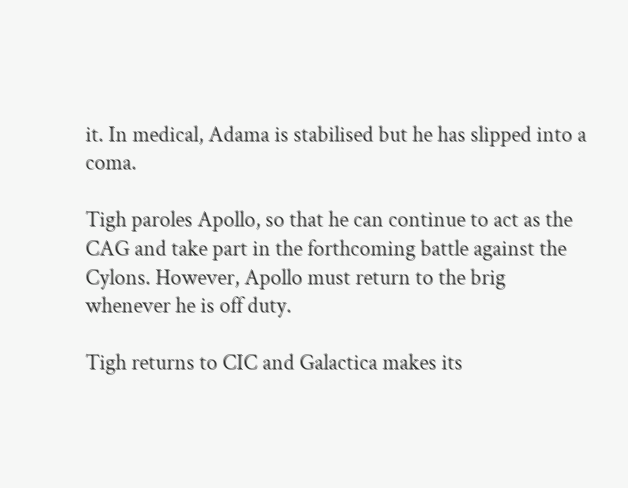it. In medical, Adama is stabilised but he has slipped into a coma.

Tigh paroles Apollo, so that he can continue to act as the CAG and take part in the forthcoming battle against the Cylons. However, Apollo must return to the brig whenever he is off duty.

Tigh returns to CIC and Galactica makes its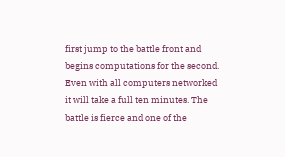first jump to the battle front and begins computations for the second. Even with all computers networked it will take a full ten minutes. The battle is fierce and one of the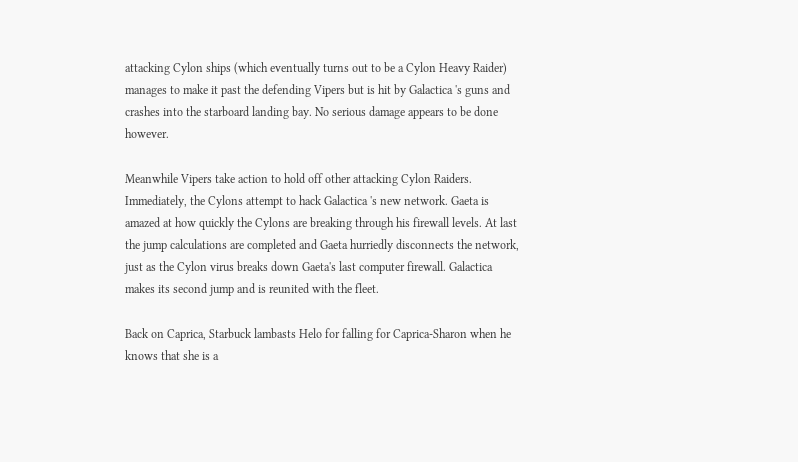attacking Cylon ships (which eventually turns out to be a Cylon Heavy Raider) manages to make it past the defending Vipers but is hit by Galactica 's guns and crashes into the starboard landing bay. No serious damage appears to be done however.

Meanwhile Vipers take action to hold off other attacking Cylon Raiders. Immediately, the Cylons attempt to hack Galactica 's new network. Gaeta is amazed at how quickly the Cylons are breaking through his firewall levels. At last the jump calculations are completed and Gaeta hurriedly disconnects the network, just as the Cylon virus breaks down Gaeta's last computer firewall. Galactica makes its second jump and is reunited with the fleet.

Back on Caprica, Starbuck lambasts Helo for falling for Caprica-Sharon when he knows that she is a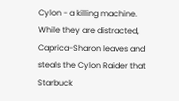Cylon - a killing machine. While they are distracted, Caprica-Sharon leaves and steals the Cylon Raider that Starbuck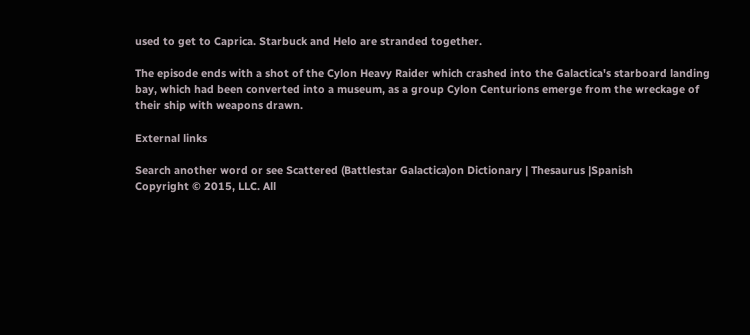used to get to Caprica. Starbuck and Helo are stranded together.

The episode ends with a shot of the Cylon Heavy Raider which crashed into the Galactica's starboard landing bay, which had been converted into a museum, as a group Cylon Centurions emerge from the wreckage of their ship with weapons drawn.

External links

Search another word or see Scattered (Battlestar Galactica)on Dictionary | Thesaurus |Spanish
Copyright © 2015, LLC. All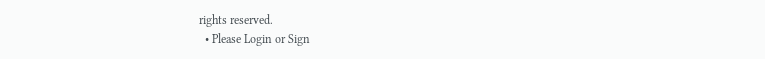rights reserved.
  • Please Login or Sign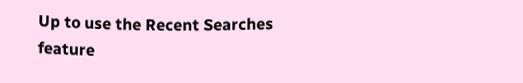Up to use the Recent Searches feature